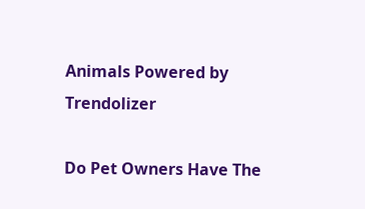Animals Powered by Trendolizer

Do Pet Owners Have The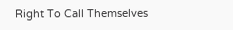Right To Call Themselves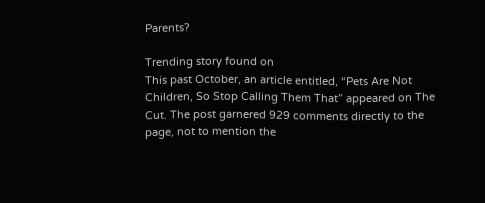Parents?

Trending story found on
This past October, an article entitled, “Pets Are Not Children, So Stop Calling Them That” appeared on The Cut. The post garnered 929 comments directly to the page, not to mention the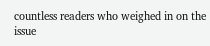countless readers who weighed in on the issue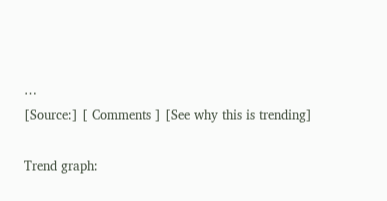…
[Source:] [ Comments ] [See why this is trending]

Trend graph: